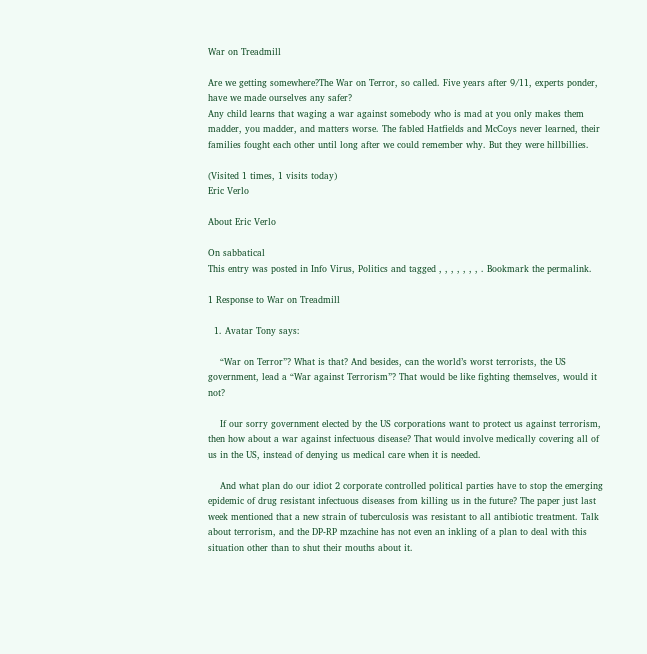War on Treadmill

Are we getting somewhere?The War on Terror, so called. Five years after 9/11, experts ponder, have we made ourselves any safer?
Any child learns that waging a war against somebody who is mad at you only makes them madder, you madder, and matters worse. The fabled Hatfields and McCoys never learned, their families fought each other until long after we could remember why. But they were hillbillies.

(Visited 1 times, 1 visits today)
Eric Verlo

About Eric Verlo

On sabbatical
This entry was posted in Info Virus, Politics and tagged , , , , , , , . Bookmark the permalink.

1 Response to War on Treadmill

  1. Avatar Tony says:

    “War on Terror”? What is that? And besides, can the world’s worst terrorists, the US government, lead a “War against Terrorism”? That would be like fighting themselves, would it not?

    If our sorry government elected by the US corporations want to protect us against terrorism, then how about a war against infectuous disease? That would involve medically covering all of us in the US, instead of denying us medical care when it is needed.

    And what plan do our idiot 2 corporate controlled political parties have to stop the emerging epidemic of drug resistant infectuous diseases from killing us in the future? The paper just last week mentioned that a new strain of tuberculosis was resistant to all antibiotic treatment. Talk about terrorism, and the DP-RP mzachine has not even an inkling of a plan to deal with this situation other than to shut their mouths about it.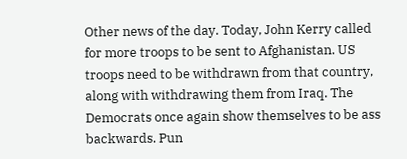Other news of the day. Today, John Kerry called for more troops to be sent to Afghanistan. US troops need to be withdrawn from that country, along with withdrawing them from Iraq. The Democrats once again show themselves to be ass backwards. Pun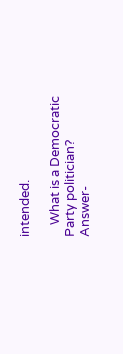intended.

    What is a Democratic Party politician? Answer-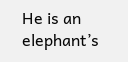He is an elephant’s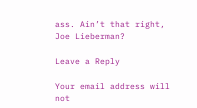ass. Ain’t that right, Joe Lieberman?

Leave a Reply

Your email address will not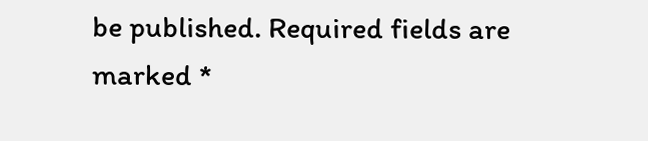be published. Required fields are marked *